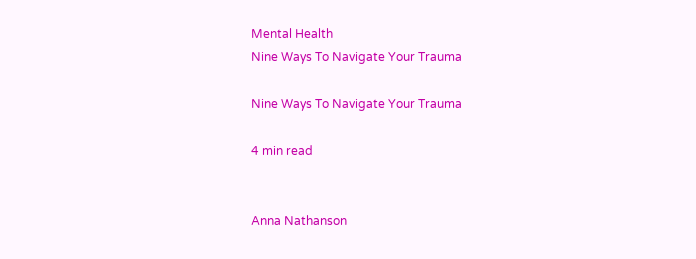Mental Health
Nine Ways To Navigate Your Trauma

Nine Ways To Navigate Your Trauma

4 min read


Anna Nathanson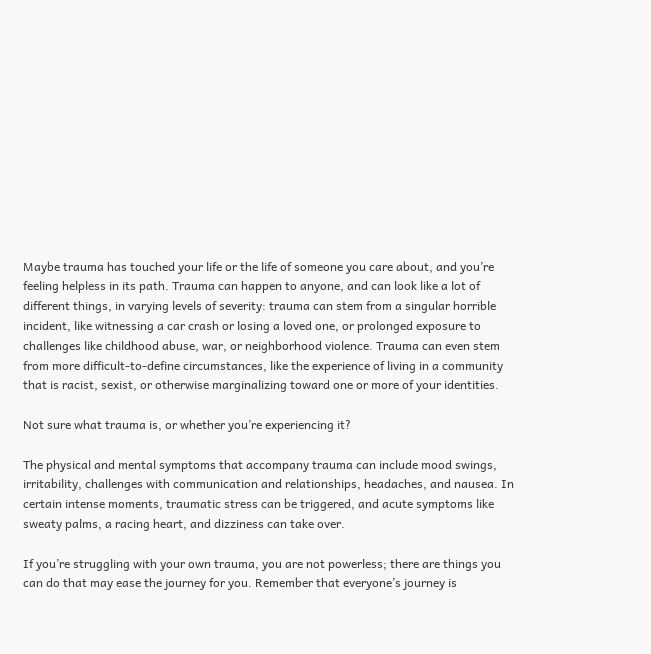Maybe trauma has touched your life or the life of someone you care about, and you’re feeling helpless in its path. Trauma can happen to anyone, and can look like a lot of different things, in varying levels of severity: trauma can stem from a singular horrible incident, like witnessing a car crash or losing a loved one, or prolonged exposure to challenges like childhood abuse, war, or neighborhood violence. Trauma can even stem from more difficult-to-define circumstances, like the experience of living in a community that is racist, sexist, or otherwise marginalizing toward one or more of your identities.

Not sure what trauma is, or whether you’re experiencing it?

The physical and mental symptoms that accompany trauma can include mood swings, irritability, challenges with communication and relationships, headaches, and nausea. In certain intense moments, traumatic stress can be triggered, and acute symptoms like sweaty palms, a racing heart, and dizziness can take over.

If you’re struggling with your own trauma, you are not powerless; there are things you can do that may ease the journey for you. Remember that everyone’s journey is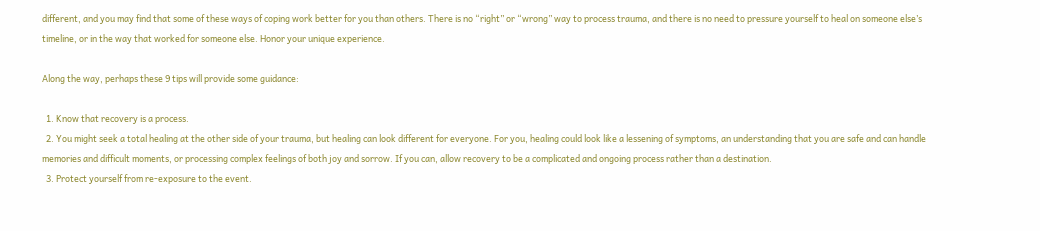different, and you may find that some of these ways of coping work better for you than others. There is no “right” or “wrong” way to process trauma, and there is no need to pressure yourself to heal on someone else’s timeline, or in the way that worked for someone else. Honor your unique experience.

Along the way, perhaps these 9 tips will provide some guidance:

  1. Know that recovery is a process.
  2. You might seek a total healing at the other side of your trauma, but healing can look different for everyone. For you, healing could look like a lessening of symptoms, an understanding that you are safe and can handle memories and difficult moments, or processing complex feelings of both joy and sorrow. If you can, allow recovery to be a complicated and ongoing process rather than a destination.
  3. Protect yourself from re-exposure to the event.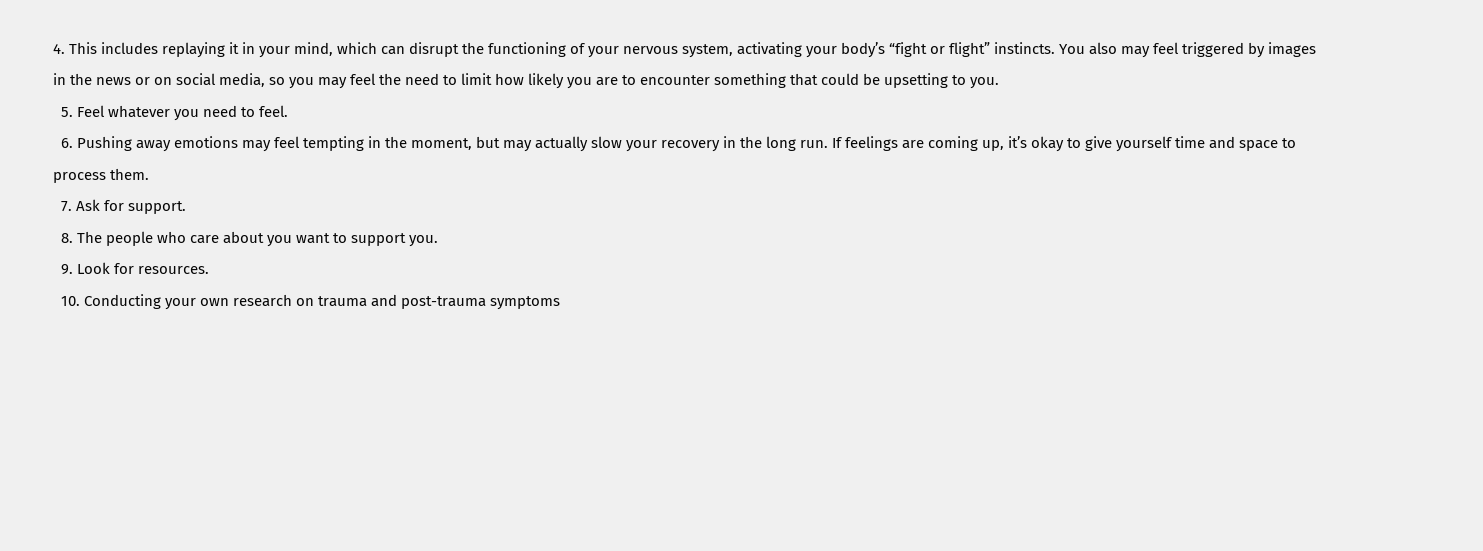4. This includes replaying it in your mind, which can disrupt the functioning of your nervous system, activating your body’s “fight or flight” instincts. You also may feel triggered by images in the news or on social media, so you may feel the need to limit how likely you are to encounter something that could be upsetting to you.
  5. Feel whatever you need to feel.
  6. Pushing away emotions may feel tempting in the moment, but may actually slow your recovery in the long run. If feelings are coming up, it’s okay to give yourself time and space to process them.
  7. Ask for support.
  8. The people who care about you want to support you.
  9. Look for resources.
  10. Conducting your own research on trauma and post-trauma symptoms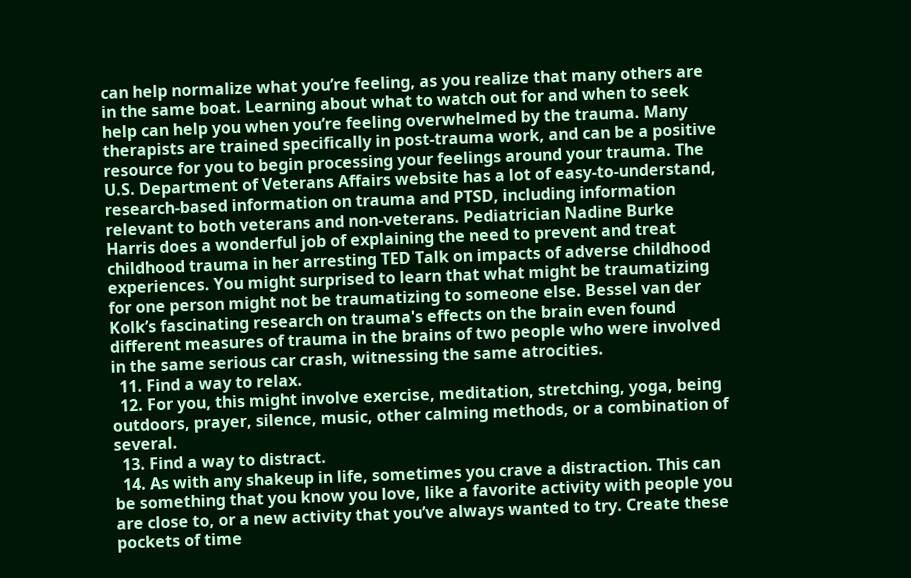can help normalize what you’re feeling, as you realize that many others are in the same boat. Learning about what to watch out for and when to seek help can help you when you’re feeling overwhelmed by the trauma. Many therapists are trained specifically in post-trauma work, and can be a positive resource for you to begin processing your feelings around your trauma. The U.S. Department of Veterans Affairs website has a lot of easy-to-understand, research-based information on trauma and PTSD, including information relevant to both veterans and non-veterans. Pediatrician Nadine Burke Harris does a wonderful job of explaining the need to prevent and treat childhood trauma in her arresting TED Talk on impacts of adverse childhood experiences. You might surprised to learn that what might be traumatizing for one person might not be traumatizing to someone else. Bessel van der Kolk’s fascinating research on trauma's effects on the brain even found different measures of trauma in the brains of two people who were involved in the same serious car crash, witnessing the same atrocities.
  11. Find a way to relax.
  12. For you, this might involve exercise, meditation, stretching, yoga, being outdoors, prayer, silence, music, other calming methods, or a combination of several.
  13. Find a way to distract.
  14. As with any shakeup in life, sometimes you crave a distraction. This can be something that you know you love, like a favorite activity with people you are close to, or a new activity that you’ve always wanted to try. Create these pockets of time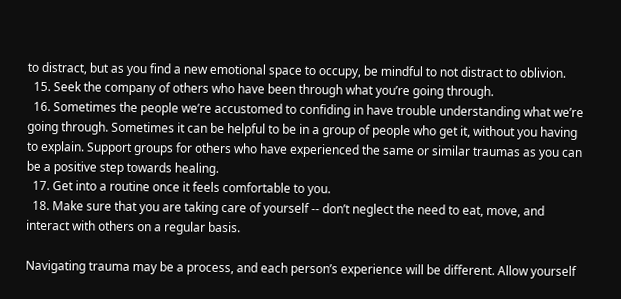to distract, but as you find a new emotional space to occupy, be mindful to not distract to oblivion.
  15. Seek the company of others who have been through what you’re going through.
  16. Sometimes the people we’re accustomed to confiding in have trouble understanding what we’re going through. Sometimes it can be helpful to be in a group of people who get it, without you having to explain. Support groups for others who have experienced the same or similar traumas as you can be a positive step towards healing.
  17. Get into a routine once it feels comfortable to you.
  18. Make sure that you are taking care of yourself -- don’t neglect the need to eat, move, and interact with others on a regular basis.

Navigating trauma may be a process, and each person’s experience will be different. Allow yourself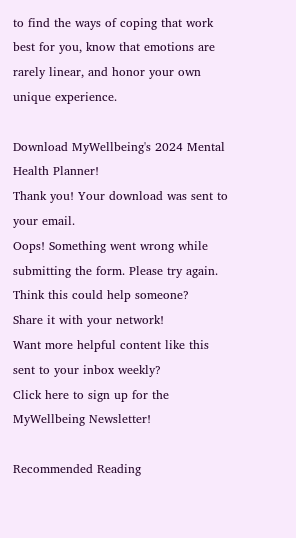to find the ways of coping that work best for you, know that emotions are rarely linear, and honor your own unique experience.

Download MyWellbeing's 2024 Mental Health Planner!
Thank you! Your download was sent to your email.
Oops! Something went wrong while submitting the form. Please try again.
Think this could help someone?
Share it with your network!
Want more helpful content like this sent to your inbox weekly?
Click here to sign up for the MyWellbeing Newsletter!

Recommended Reading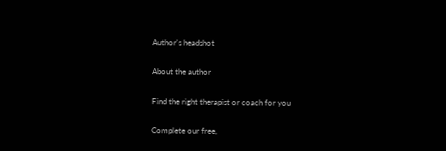Author's headshot

About the author

Find the right therapist or coach for you

Complete our free,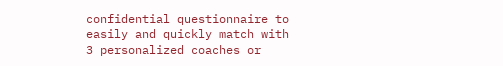confidential questionnaire to easily and quickly match with 3 personalized coaches or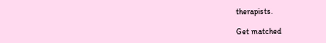therapists.

Get matched